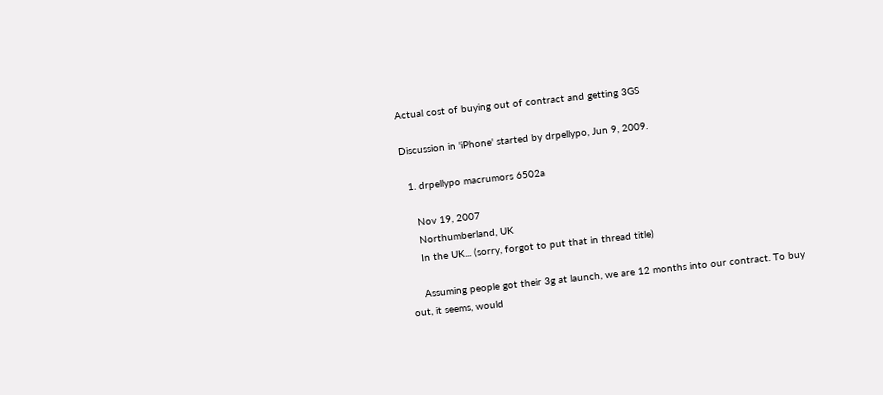Actual cost of buying out of contract and getting 3GS

Discussion in 'iPhone' started by drpellypo, Jun 9, 2009.

  1. drpellypo macrumors 6502a

    Nov 19, 2007
    Northumberland, UK
    In the UK... (sorry, forgot to put that in thread title)

    Assuming people got their 3g at launch, we are 12 months into our contract. To buy out, it seems, would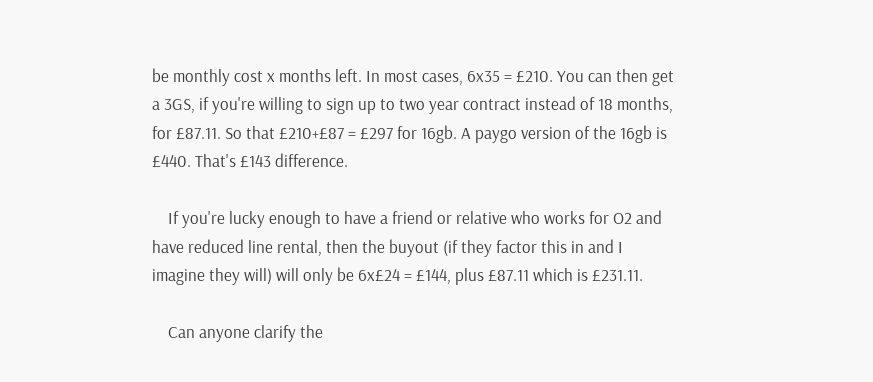be monthly cost x months left. In most cases, 6x35 = £210. You can then get a 3GS, if you're willing to sign up to two year contract instead of 18 months, for £87.11. So that £210+£87 = £297 for 16gb. A paygo version of the 16gb is £440. That's £143 difference.

    If you're lucky enough to have a friend or relative who works for O2 and have reduced line rental, then the buyout (if they factor this in and I imagine they will) will only be 6x£24 = £144, plus £87.11 which is £231.11.

    Can anyone clarify the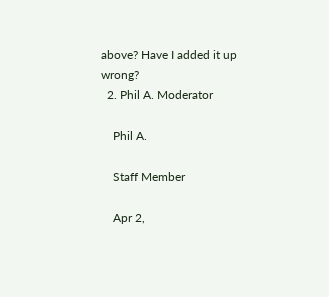above? Have I added it up wrong?
  2. Phil A. Moderator

    Phil A.

    Staff Member

    Apr 2,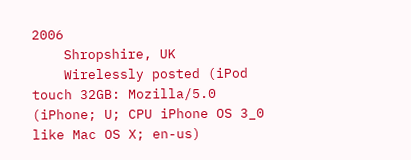2006
    Shropshire, UK
    Wirelessly posted (iPod touch 32GB: Mozilla/5.0 (iPhone; U; CPU iPhone OS 3_0 like Mac OS X; en-us)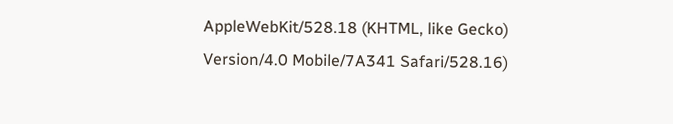AppleWebKit/528.18 (KHTML, like Gecko) Version/4.0 Mobile/7A341 Safari/528.16)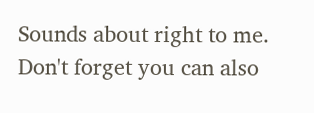Sounds about right to me. Don't forget you can also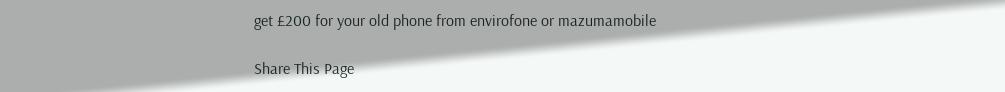get £200 for your old phone from envirofone or mazumamobile

Share This Page